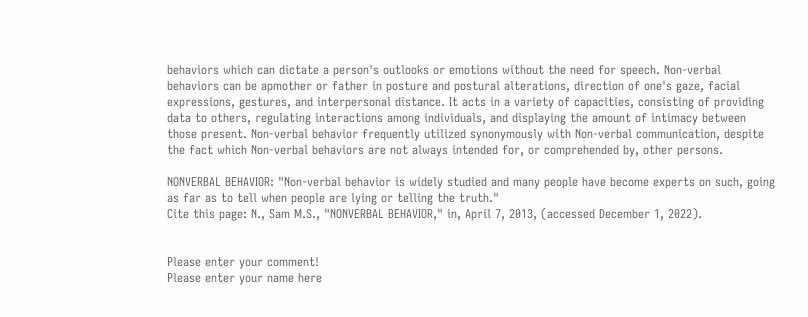behaviors which can dictate a person's outlooks or emotions without the need for speech. Non-verbal behaviors can be apmother or father in posture and postural alterations, direction of one's gaze, facial expressions, gestures, and interpersonal distance. It acts in a variety of capacities, consisting of providing data to others, regulating interactions among individuals, and displaying the amount of intimacy between those present. Non-verbal behavior frequently utilized synonymously with Non-verbal communication, despite the fact which Non-verbal behaviors are not always intended for, or comprehended by, other persons.

NONVERBAL BEHAVIOR: "Non-verbal behavior is widely studied and many people have become experts on such, going as far as to tell when people are lying or telling the truth."
Cite this page: N., Sam M.S., "NONVERBAL BEHAVIOR," in, April 7, 2013, (accessed December 1, 2022).


Please enter your comment!
Please enter your name here